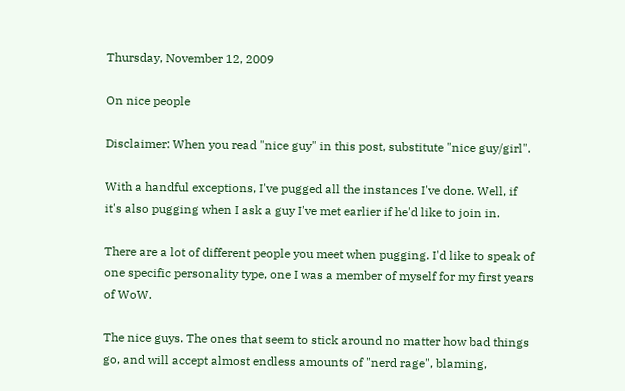Thursday, November 12, 2009

On nice people

Disclaimer: When you read "nice guy" in this post, substitute "nice guy/girl".

With a handful exceptions, I've pugged all the instances I've done. Well, if it's also pugging when I ask a guy I've met earlier if he'd like to join in.

There are a lot of different people you meet when pugging. I'd like to speak of one specific personality type, one I was a member of myself for my first years of WoW.

The nice guys. The ones that seem to stick around no matter how bad things go, and will accept almost endless amounts of "nerd rage", blaming,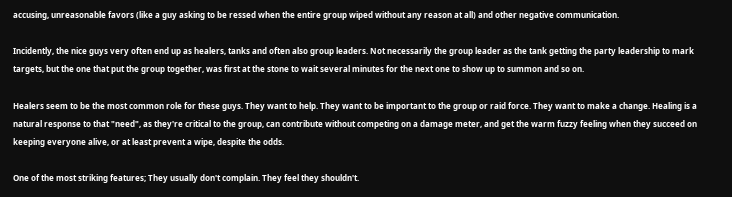accusing, unreasonable favors (like a guy asking to be ressed when the entire group wiped without any reason at all) and other negative communication.

Incidently, the nice guys very often end up as healers, tanks and often also group leaders. Not necessarily the group leader as the tank getting the party leadership to mark targets, but the one that put the group together, was first at the stone to wait several minutes for the next one to show up to summon and so on.

Healers seem to be the most common role for these guys. They want to help. They want to be important to the group or raid force. They want to make a change. Healing is a natural response to that "need", as they're critical to the group, can contribute without competing on a damage meter, and get the warm fuzzy feeling when they succeed on keeping everyone alive, or at least prevent a wipe, despite the odds.

One of the most striking features; They usually don't complain. They feel they shouldn't.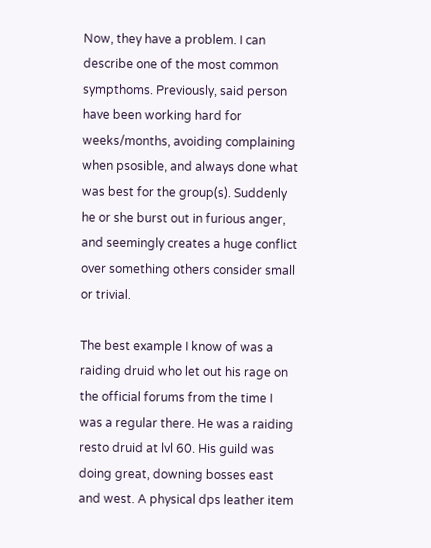Now, they have a problem. I can describe one of the most common sympthoms. Previously, said person have been working hard for weeks/months, avoiding complaining when psosible, and always done what was best for the group(s). Suddenly he or she burst out in furious anger, and seemingly creates a huge conflict over something others consider small or trivial.

The best example I know of was a raiding druid who let out his rage on the official forums from the time I was a regular there. He was a raiding resto druid at lvl 60. His guild was doing great, downing bosses east and west. A physical dps leather item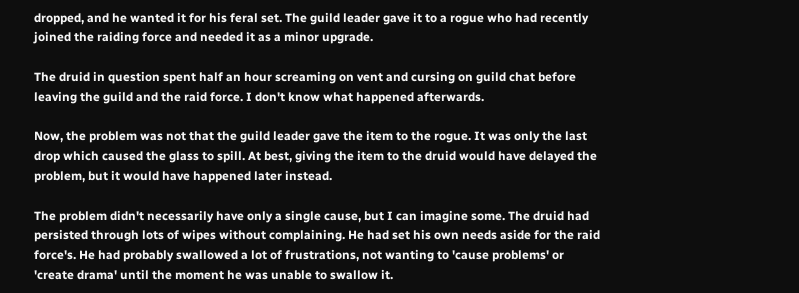dropped, and he wanted it for his feral set. The guild leader gave it to a rogue who had recently joined the raiding force and needed it as a minor upgrade.

The druid in question spent half an hour screaming on vent and cursing on guild chat before leaving the guild and the raid force. I don't know what happened afterwards.

Now, the problem was not that the guild leader gave the item to the rogue. It was only the last drop which caused the glass to spill. At best, giving the item to the druid would have delayed the problem, but it would have happened later instead.

The problem didn't necessarily have only a single cause, but I can imagine some. The druid had persisted through lots of wipes without complaining. He had set his own needs aside for the raid force's. He had probably swallowed a lot of frustrations, not wanting to 'cause problems' or 'create drama' until the moment he was unable to swallow it.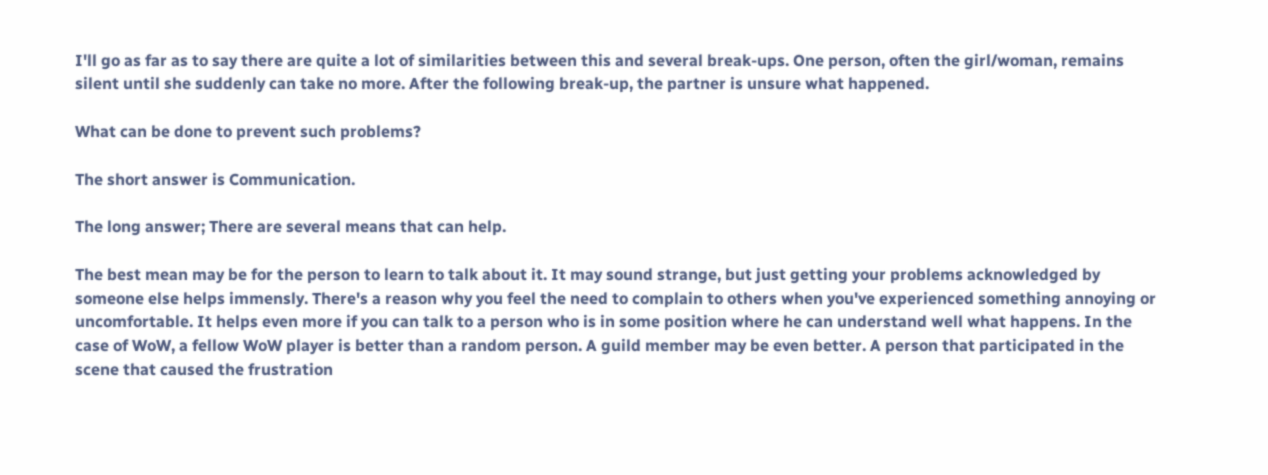I'll go as far as to say there are quite a lot of similarities between this and several break-ups. One person, often the girl/woman, remains silent until she suddenly can take no more. After the following break-up, the partner is unsure what happened.

What can be done to prevent such problems?

The short answer is Communication.

The long answer; There are several means that can help.

The best mean may be for the person to learn to talk about it. It may sound strange, but just getting your problems acknowledged by someone else helps immensly. There's a reason why you feel the need to complain to others when you've experienced something annoying or uncomfortable. It helps even more if you can talk to a person who is in some position where he can understand well what happens. In the case of WoW, a fellow WoW player is better than a random person. A guild member may be even better. A person that participated in the scene that caused the frustration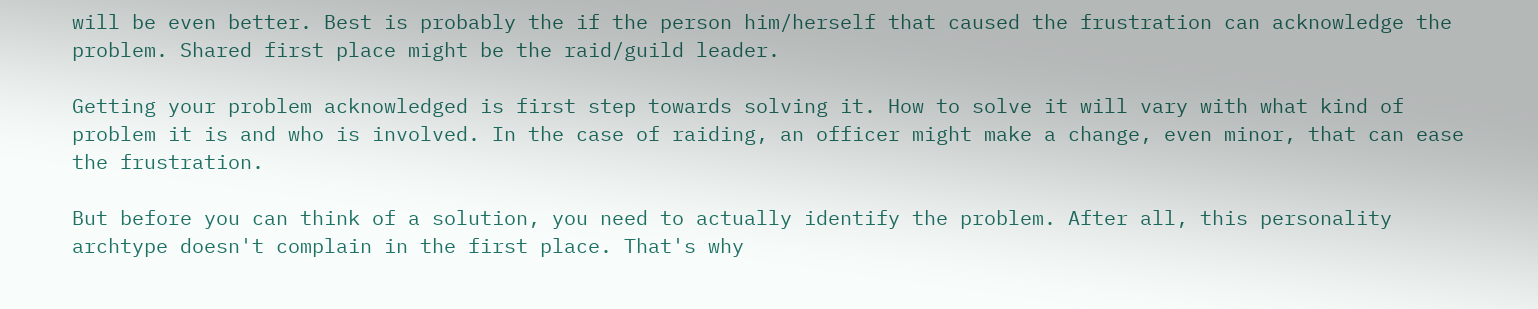will be even better. Best is probably the if the person him/herself that caused the frustration can acknowledge the problem. Shared first place might be the raid/guild leader.

Getting your problem acknowledged is first step towards solving it. How to solve it will vary with what kind of problem it is and who is involved. In the case of raiding, an officer might make a change, even minor, that can ease the frustration.

But before you can think of a solution, you need to actually identify the problem. After all, this personality archtype doesn't complain in the first place. That's why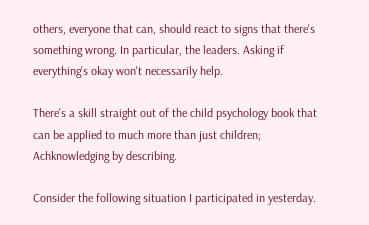others, everyone that can, should react to signs that there's something wrong. In particular, the leaders. Asking if everything's okay won't necessarily help.

There's a skill straight out of the child psychology book that can be applied to much more than just children; Achknowledging by describing.

Consider the following situation I participated in yesterday.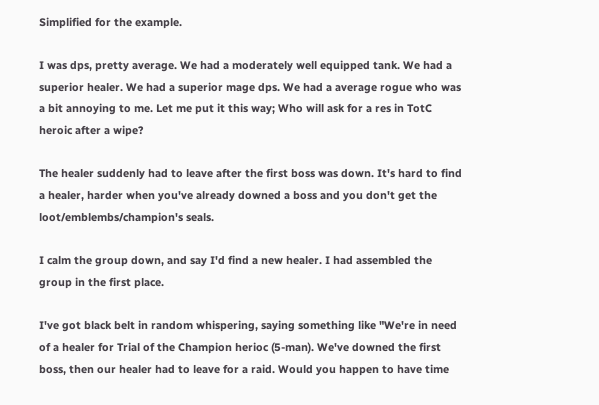Simplified for the example.

I was dps, pretty average. We had a moderately well equipped tank. We had a superior healer. We had a superior mage dps. We had a average rogue who was a bit annoying to me. Let me put it this way; Who will ask for a res in TotC heroic after a wipe?

The healer suddenly had to leave after the first boss was down. It's hard to find a healer, harder when you've already downed a boss and you don't get the loot/emblembs/champion's seals.

I calm the group down, and say I'd find a new healer. I had assembled the group in the first place.

I've got black belt in random whispering, saying something like "We're in need of a healer for Trial of the Champion herioc (5-man). We've downed the first boss, then our healer had to leave for a raid. Would you happen to have time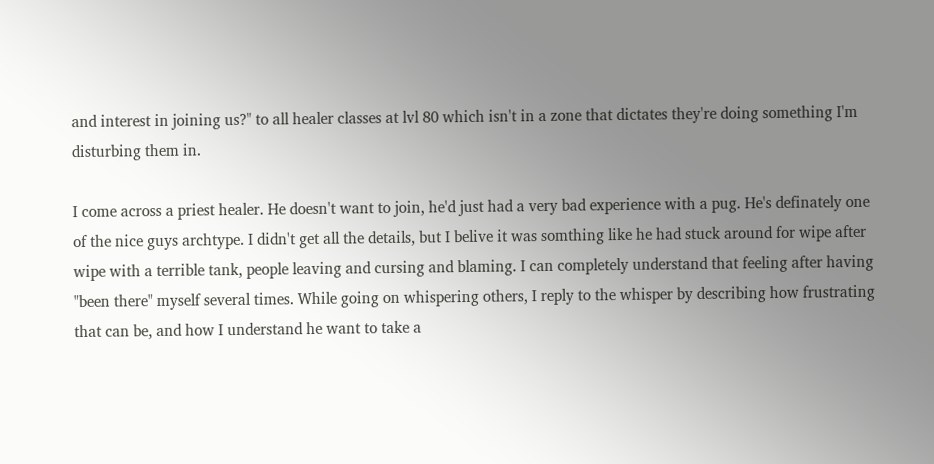and interest in joining us?" to all healer classes at lvl 80 which isn't in a zone that dictates they're doing something I'm disturbing them in.

I come across a priest healer. He doesn't want to join, he'd just had a very bad experience with a pug. He's definately one of the nice guys archtype. I didn't get all the details, but I belive it was somthing like he had stuck around for wipe after wipe with a terrible tank, people leaving and cursing and blaming. I can completely understand that feeling after having "been there" myself several times. While going on whispering others, I reply to the whisper by describing how frustrating that can be, and how I understand he want to take a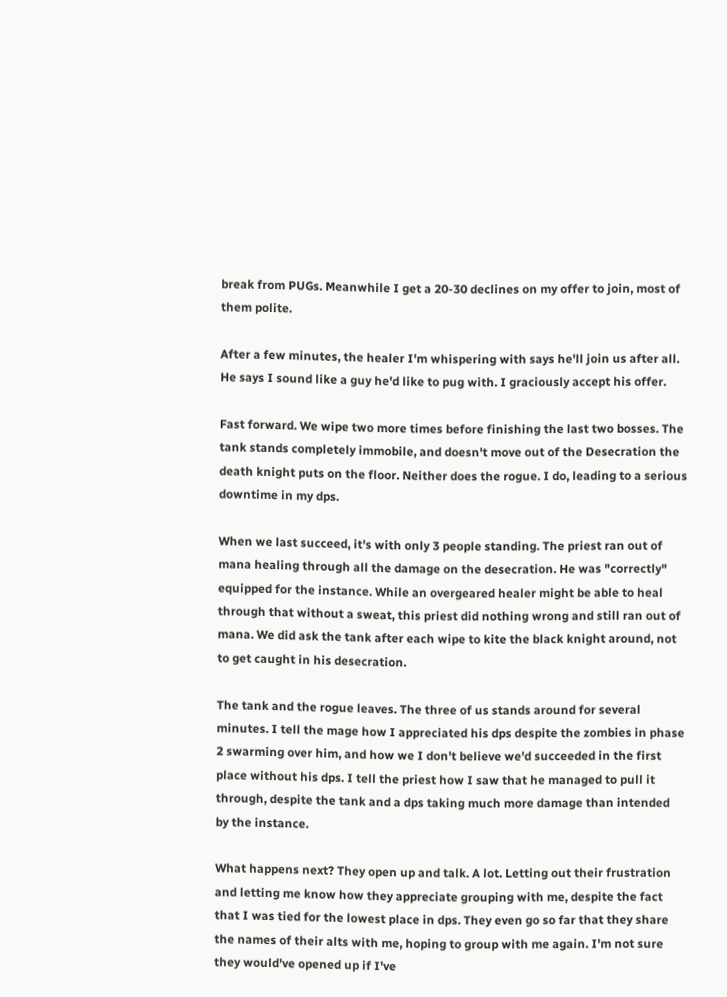break from PUGs. Meanwhile I get a 20-30 declines on my offer to join, most of them polite.

After a few minutes, the healer I'm whispering with says he'll join us after all. He says I sound like a guy he'd like to pug with. I graciously accept his offer.

Fast forward. We wipe two more times before finishing the last two bosses. The tank stands completely immobile, and doesn't move out of the Desecration the death knight puts on the floor. Neither does the rogue. I do, leading to a serious downtime in my dps.

When we last succeed, it's with only 3 people standing. The priest ran out of mana healing through all the damage on the desecration. He was "correctly" equipped for the instance. While an overgeared healer might be able to heal through that without a sweat, this priest did nothing wrong and still ran out of mana. We did ask the tank after each wipe to kite the black knight around, not to get caught in his desecration.

The tank and the rogue leaves. The three of us stands around for several minutes. I tell the mage how I appreciated his dps despite the zombies in phase 2 swarming over him, and how we I don't believe we'd succeeded in the first place without his dps. I tell the priest how I saw that he managed to pull it through, despite the tank and a dps taking much more damage than intended by the instance.

What happens next? They open up and talk. A lot. Letting out their frustration and letting me know how they appreciate grouping with me, despite the fact that I was tied for the lowest place in dps. They even go so far that they share the names of their alts with me, hoping to group with me again. I'm not sure they would've opened up if I've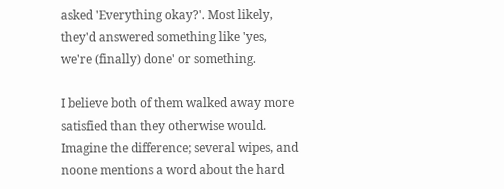asked 'Everything okay?'. Most likely, they'd answered something like 'yes, we're (finally) done' or something.

I believe both of them walked away more satisfied than they otherwise would. Imagine the difference; several wipes, and noone mentions a word about the hard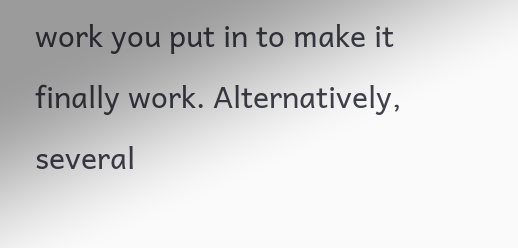work you put in to make it finally work. Alternatively, several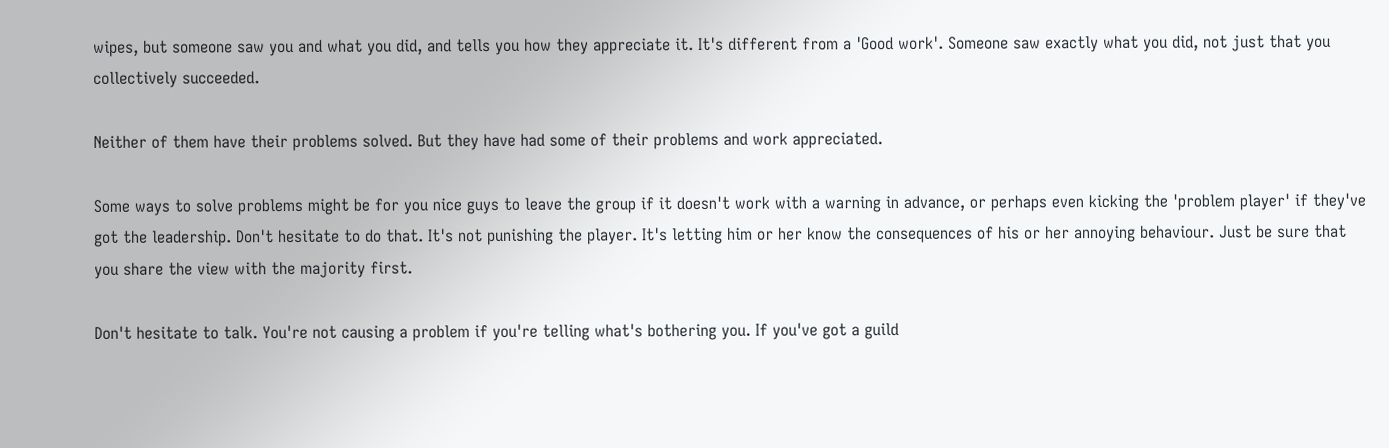wipes, but someone saw you and what you did, and tells you how they appreciate it. It's different from a 'Good work'. Someone saw exactly what you did, not just that you collectively succeeded.

Neither of them have their problems solved. But they have had some of their problems and work appreciated.

Some ways to solve problems might be for you nice guys to leave the group if it doesn't work with a warning in advance, or perhaps even kicking the 'problem player' if they've got the leadership. Don't hesitate to do that. It's not punishing the player. It's letting him or her know the consequences of his or her annoying behaviour. Just be sure that you share the view with the majority first.

Don't hesitate to talk. You're not causing a problem if you're telling what's bothering you. If you've got a guild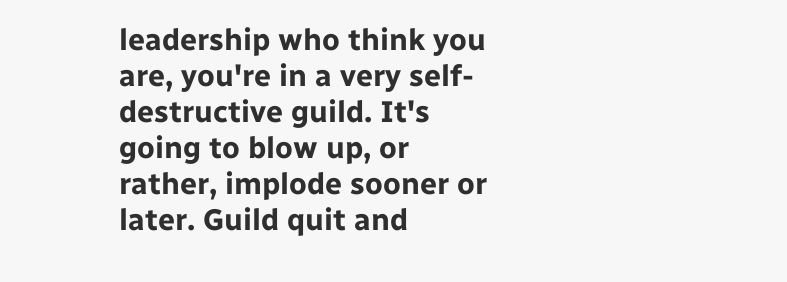leadership who think you are, you're in a very self-destructive guild. It's going to blow up, or rather, implode sooner or later. Guild quit and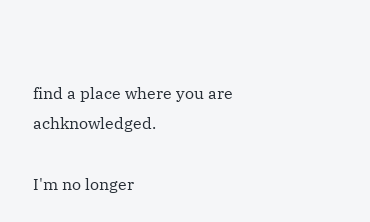find a place where you are achknowledged.

I'm no longer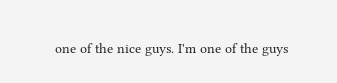one of the nice guys. I'm one of the guys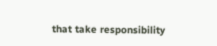that take responsibility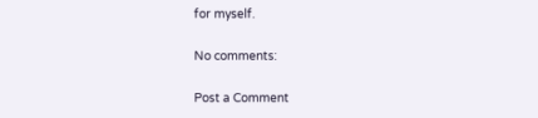for myself.

No comments:

Post a Comment